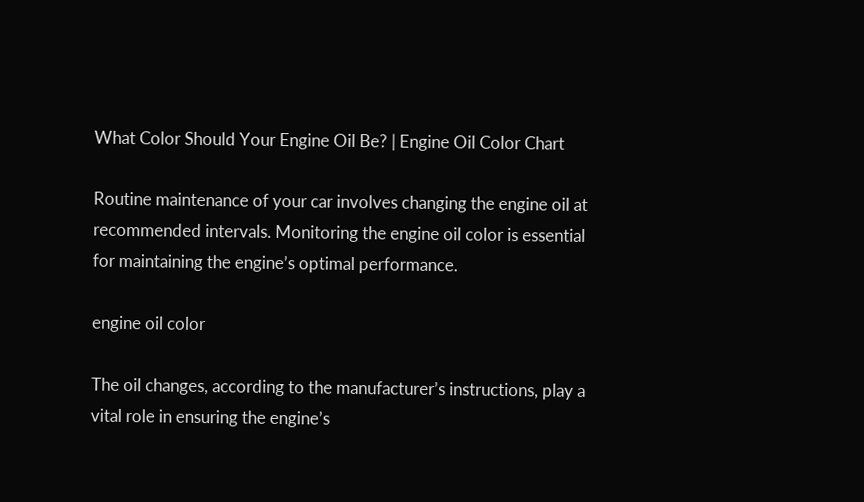What Color Should Your Engine Oil Be? | Engine Oil Color Chart

Routine maintenance of your car involves changing the engine oil at recommended intervals. Monitoring the engine oil color is essential for maintaining the engine’s optimal performance.

engine oil color

The oil changes, according to the manufacturer’s instructions, play a vital role in ensuring the engine’s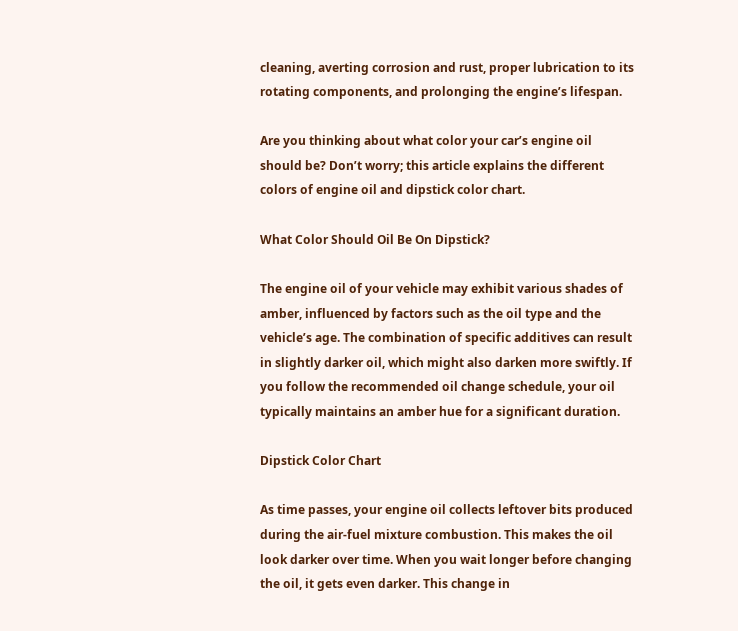cleaning, averting corrosion and rust, proper lubrication to its rotating components, and prolonging the engine’s lifespan.

Are you thinking about what color your car’s engine oil should be? Don’t worry; this article explains the different colors of engine oil and dipstick color chart.

What Color Should Oil Be On Dipstick?

The engine oil of your vehicle may exhibit various shades of amber, influenced by factors such as the oil type and the vehicle’s age. The combination of specific additives can result in slightly darker oil, which might also darken more swiftly. If you follow the recommended oil change schedule, your oil typically maintains an amber hue for a significant duration.

Dipstick Color Chart

As time passes, your engine oil collects leftover bits produced during the air-fuel mixture combustion. This makes the oil look darker over time. When you wait longer before changing the oil, it gets even darker. This change in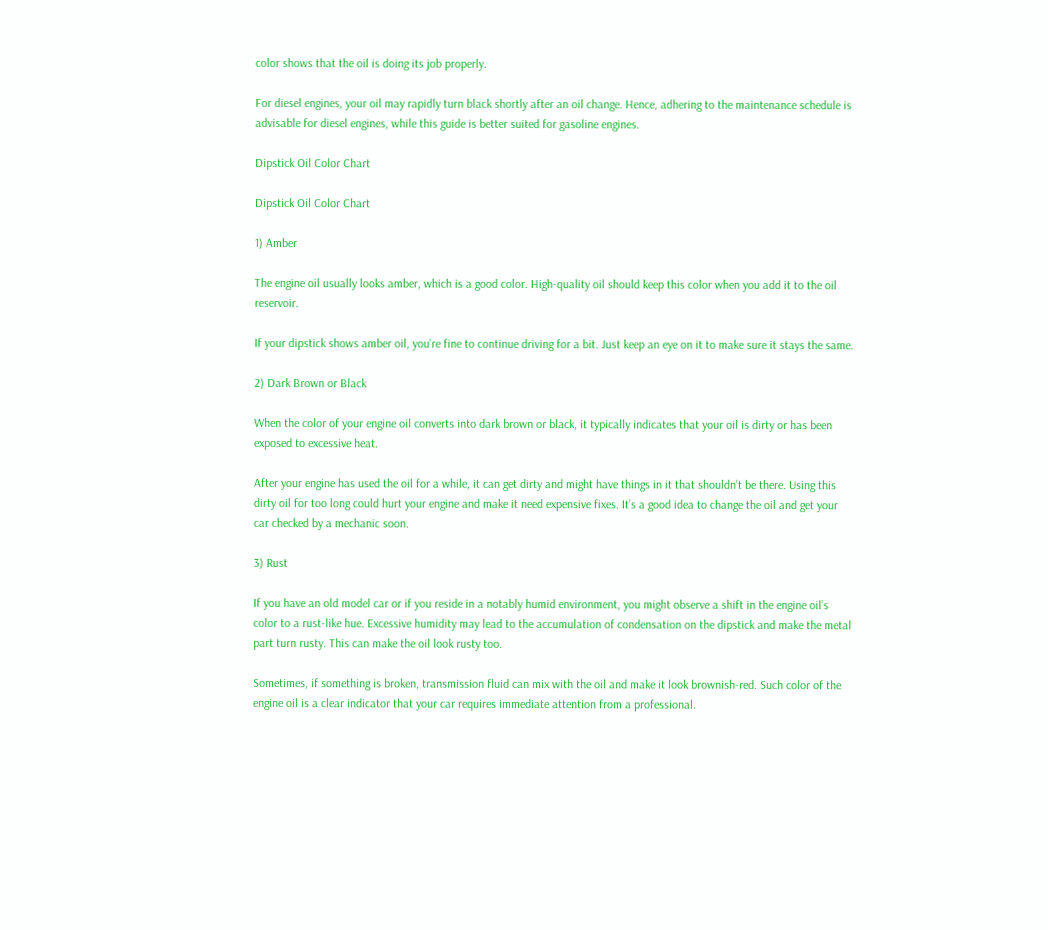color shows that the oil is doing its job properly.

For diesel engines, your oil may rapidly turn black shortly after an oil change. Hence, adhering to the maintenance schedule is advisable for diesel engines, while this guide is better suited for gasoline engines.

Dipstick Oil Color Chart

Dipstick Oil Color Chart

1) Amber

The engine oil usually looks amber, which is a good color. High-quality oil should keep this color when you add it to the oil reservoir.

If your dipstick shows amber oil, you’re fine to continue driving for a bit. Just keep an eye on it to make sure it stays the same.

2) Dark Brown or Black

When the color of your engine oil converts into dark brown or black, it typically indicates that your oil is dirty or has been exposed to excessive heat.

After your engine has used the oil for a while, it can get dirty and might have things in it that shouldn’t be there. Using this dirty oil for too long could hurt your engine and make it need expensive fixes. It’s a good idea to change the oil and get your car checked by a mechanic soon.

3) Rust

If you have an old model car or if you reside in a notably humid environment, you might observe a shift in the engine oil’s color to a rust-like hue. Excessive humidity may lead to the accumulation of condensation on the dipstick and make the metal part turn rusty. This can make the oil look rusty too.

Sometimes, if something is broken, transmission fluid can mix with the oil and make it look brownish-red. Such color of the engine oil is a clear indicator that your car requires immediate attention from a professional.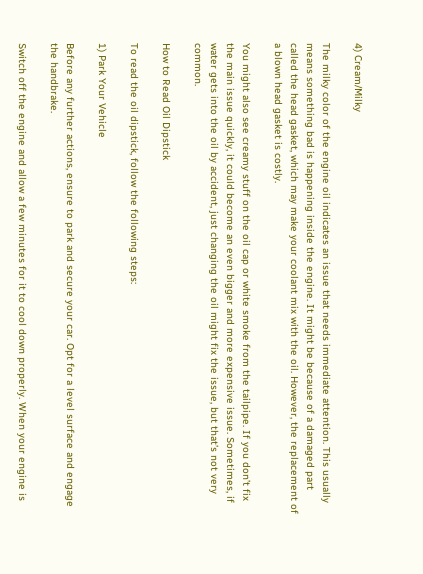4) Cream/Milky

The milky color of the engine oil indicates an issue that needs immediate attention. This usually means something bad is happening inside the engine. It might be because of a damaged part called the head gasket, which may make your coolant mix with the oil. However, the replacement of a blown head gasket is costly.

You might also see creamy stuff on the oil cap or white smoke from the tailpipe. If you don’t fix the main issue quickly, it could become an even bigger and more expensive issue. Sometimes, if water gets into the oil by accident, just changing the oil might fix the issue, but that’s not very common.

How to Read Oil Dipstick

To read the oil dipstick, follow the following steps:

1) Park Your Vehicle

Before any further actions, ensure to park and secure your car. Opt for a level surface and engage the handbrake.

Switch off the engine and allow a few minutes for it to cool down properly. When your engine is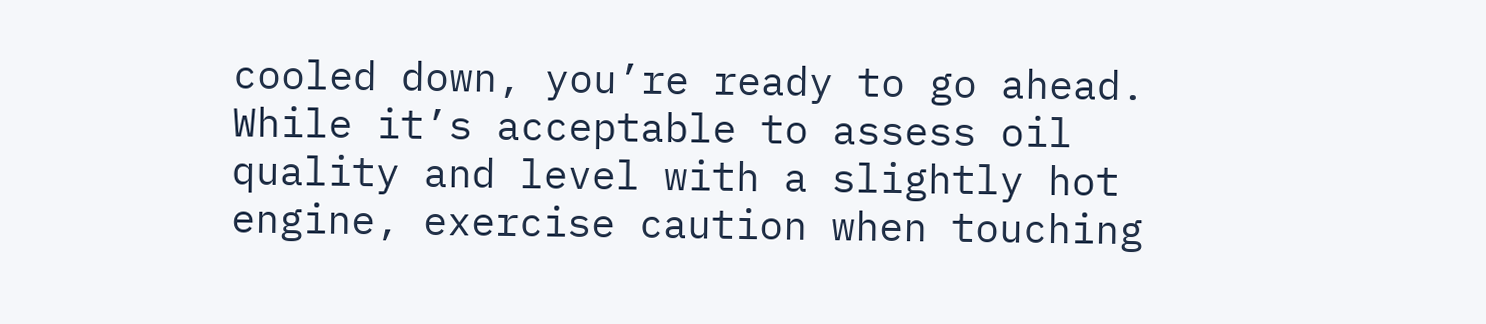cooled down, you’re ready to go ahead. While it’s acceptable to assess oil quality and level with a slightly hot engine, exercise caution when touching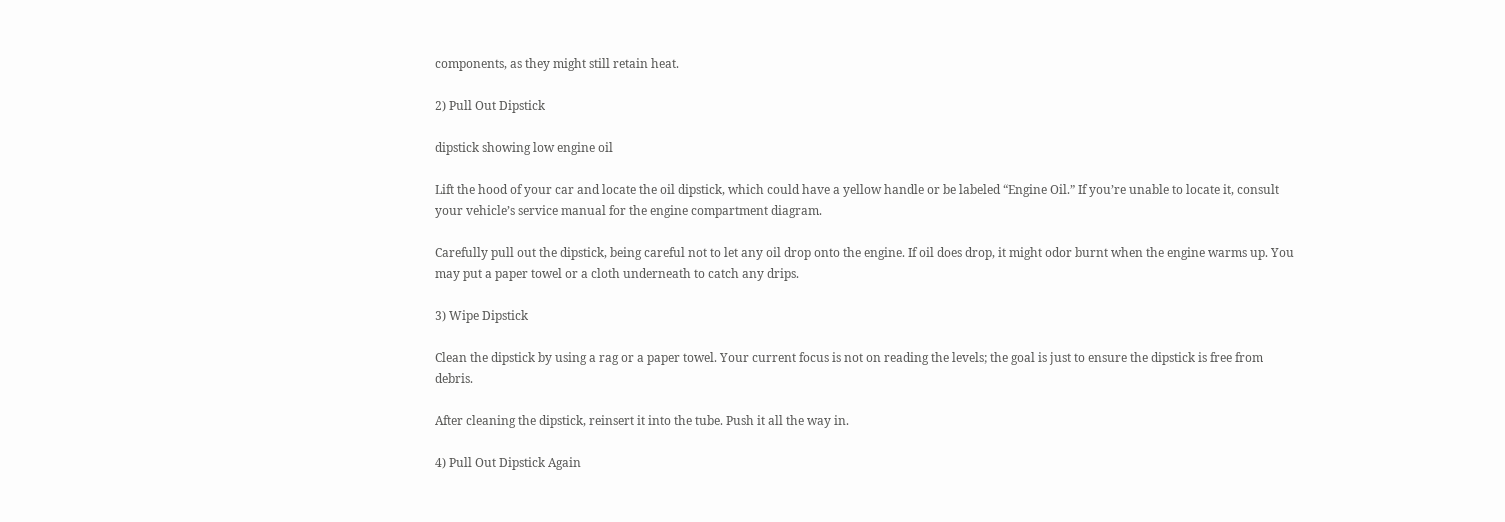components, as they might still retain heat.

2) Pull Out Dipstick

dipstick showing low engine oil

Lift the hood of your car and locate the oil dipstick, which could have a yellow handle or be labeled “Engine Oil.” If you’re unable to locate it, consult your vehicle’s service manual for the engine compartment diagram.

Carefully pull out the dipstick, being careful not to let any oil drop onto the engine. If oil does drop, it might odor burnt when the engine warms up. You may put a paper towel or a cloth underneath to catch any drips.

3) Wipe Dipstick

Clean the dipstick by using a rag or a paper towel. Your current focus is not on reading the levels; the goal is just to ensure the dipstick is free from debris.

After cleaning the dipstick, reinsert it into the tube. Push it all the way in.

4) Pull Out Dipstick Again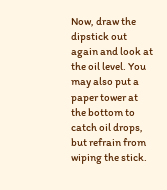Now, draw the dipstick out again and look at the oil level. You may also put a paper tower at the bottom to catch oil drops, but refrain from wiping the stick.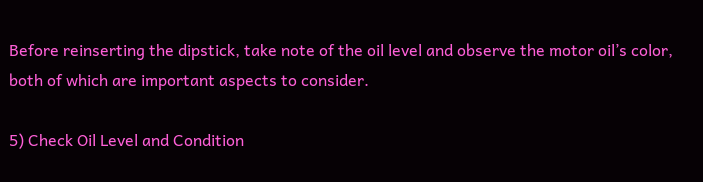Before reinserting the dipstick, take note of the oil level and observe the motor oil’s color, both of which are important aspects to consider.

5) Check Oil Level and Condition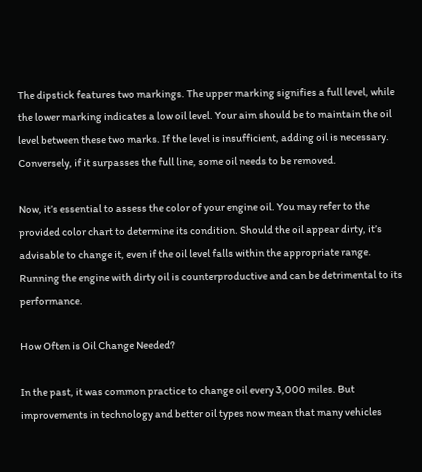The dipstick features two markings. The upper marking signifies a full level, while the lower marking indicates a low oil level. Your aim should be to maintain the oil level between these two marks. If the level is insufficient, adding oil is necessary. Conversely, if it surpasses the full line, some oil needs to be removed.

Now, it’s essential to assess the color of your engine oil. You may refer to the provided color chart to determine its condition. Should the oil appear dirty, it’s advisable to change it, even if the oil level falls within the appropriate range. Running the engine with dirty oil is counterproductive and can be detrimental to its performance.

How Often is Oil Change Needed?

In the past, it was common practice to change oil every 3,000 miles. But improvements in technology and better oil types now mean that many vehicles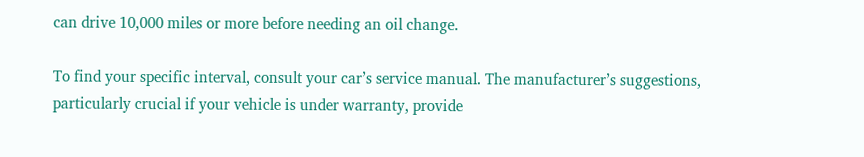can drive 10,000 miles or more before needing an oil change.

To find your specific interval, consult your car’s service manual. The manufacturer’s suggestions, particularly crucial if your vehicle is under warranty, provide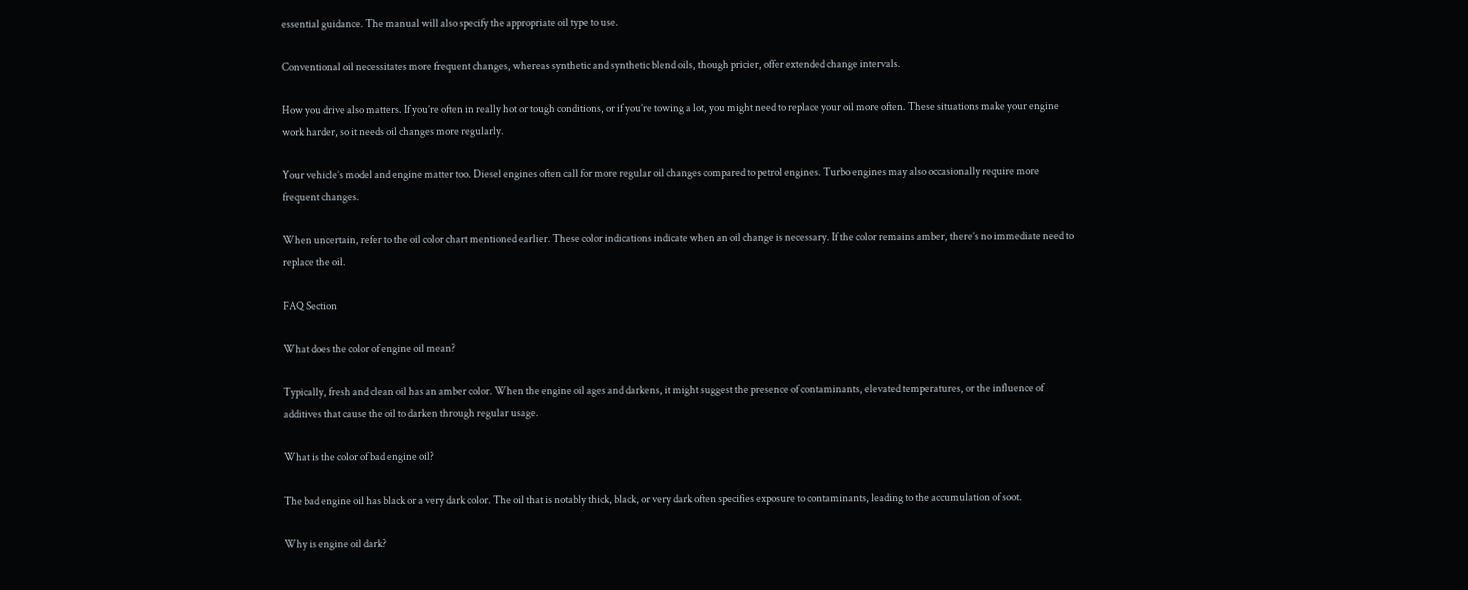essential guidance. The manual will also specify the appropriate oil type to use.

Conventional oil necessitates more frequent changes, whereas synthetic and synthetic blend oils, though pricier, offer extended change intervals.

How you drive also matters. If you’re often in really hot or tough conditions, or if you’re towing a lot, you might need to replace your oil more often. These situations make your engine work harder, so it needs oil changes more regularly.

Your vehicle’s model and engine matter too. Diesel engines often call for more regular oil changes compared to petrol engines. Turbo engines may also occasionally require more frequent changes.

When uncertain, refer to the oil color chart mentioned earlier. These color indications indicate when an oil change is necessary. If the color remains amber, there’s no immediate need to replace the oil.

FAQ Section

What does the color of engine oil mean?

Typically, fresh and clean oil has an amber color. When the engine oil ages and darkens, it might suggest the presence of contaminants, elevated temperatures, or the influence of additives that cause the oil to darken through regular usage.

What is the color of bad engine oil?

The bad engine oil has black or a very dark color. The oil that is notably thick, black, or very dark often specifies exposure to contaminants, leading to the accumulation of soot.

Why is engine oil dark?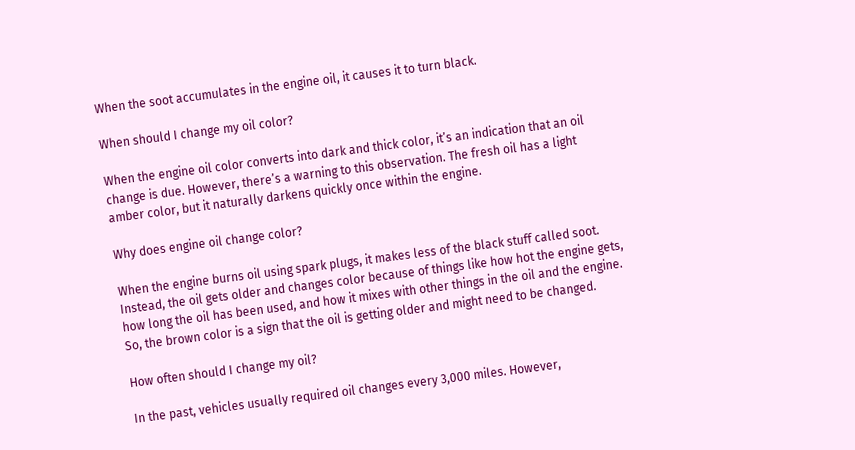When the soot accumulates in the engine oil, it causes it to turn black.

When should I change my oil color?

When the engine oil color converts into dark and thick color, it’s an indication that an oil change is due. However, there’s a warning to this observation. The fresh oil has a light amber color, but it naturally darkens quickly once within the engine.

Why does engine oil change color?

When the engine burns oil using spark plugs, it makes less of the black stuff called soot. Instead, the oil gets older and changes color because of things like how hot the engine gets, how long the oil has been used, and how it mixes with other things in the oil and the engine. So, the brown color is a sign that the oil is getting older and might need to be changed.

How often should I change my oil?

In the past, vehicles usually required oil changes every 3,000 miles. However,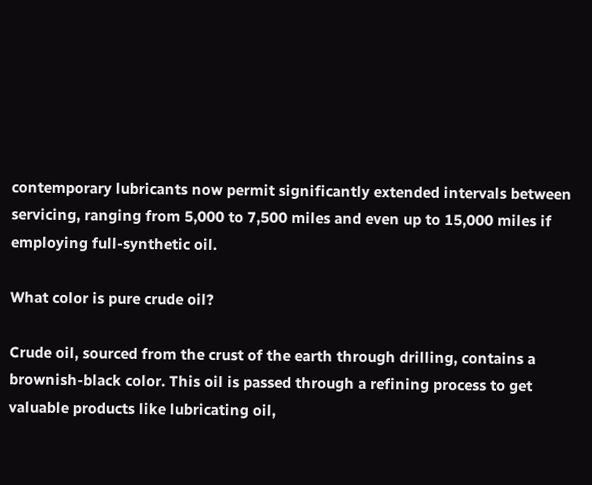contemporary lubricants now permit significantly extended intervals between servicing, ranging from 5,000 to 7,500 miles and even up to 15,000 miles if employing full-synthetic oil.

What color is pure crude oil?

Crude oil, sourced from the crust of the earth through drilling, contains a brownish-black color. This oil is passed through a refining process to get valuable products like lubricating oil,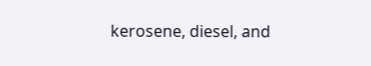kerosene, diesel, and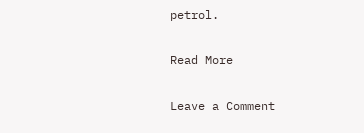petrol.

Read More

Leave a Comment